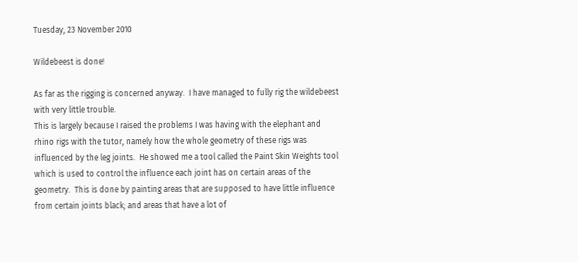Tuesday, 23 November 2010

Wildebeest is done!

As far as the rigging is concerned anyway.  I have managed to fully rig the wildebeest with very little trouble.
This is largely because I raised the problems I was having with the elephant and rhino rigs with the tutor, namely how the whole geometry of these rigs was influenced by the leg joints.  He showed me a tool called the Paint Skin Weights tool which is used to control the influence each joint has on certain areas of the geometry.  This is done by painting areas that are supposed to have little influence from certain joints black; and areas that have a lot of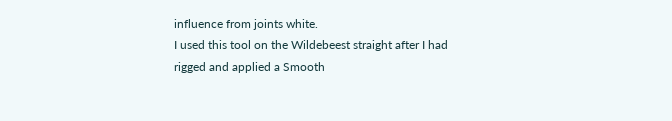influence from joints white.
I used this tool on the Wildebeest straight after I had rigged and applied a Smooth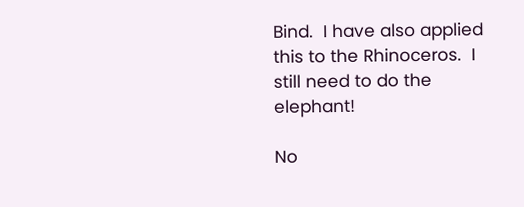Bind.  I have also applied this to the Rhinoceros.  I still need to do the elephant!

No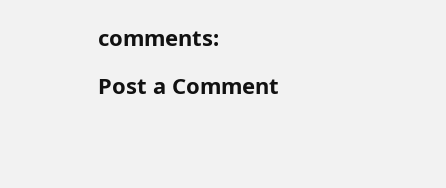comments:

Post a Comment